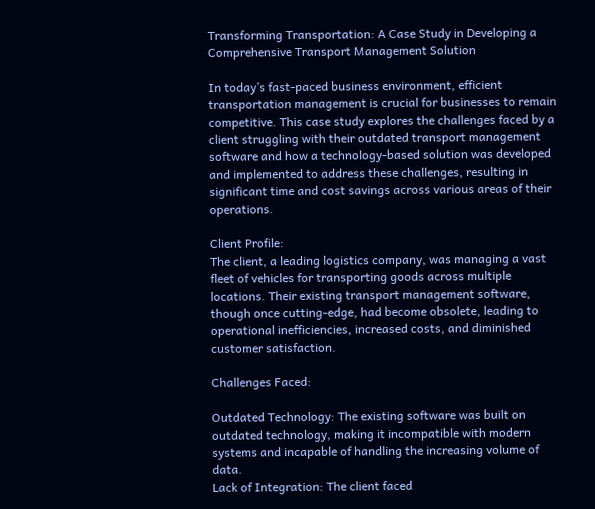Transforming Transportation: A Case Study in Developing a Comprehensive Transport Management Solution

In today’s fast-paced business environment, efficient transportation management is crucial for businesses to remain competitive. This case study explores the challenges faced by a client struggling with their outdated transport management software and how a technology-based solution was developed and implemented to address these challenges, resulting in significant time and cost savings across various areas of their operations.

Client Profile:
The client, a leading logistics company, was managing a vast fleet of vehicles for transporting goods across multiple locations. Their existing transport management software, though once cutting-edge, had become obsolete, leading to operational inefficiencies, increased costs, and diminished customer satisfaction.

Challenges Faced:

Outdated Technology: The existing software was built on outdated technology, making it incompatible with modern systems and incapable of handling the increasing volume of data.
Lack of Integration: The client faced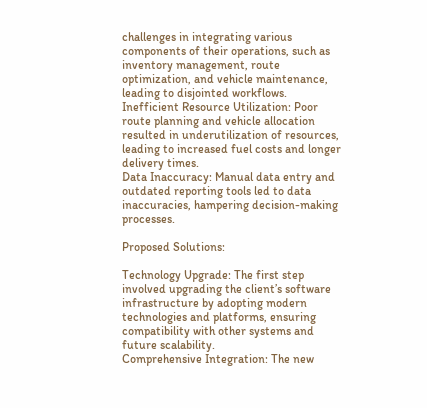challenges in integrating various components of their operations, such as inventory management, route optimization, and vehicle maintenance, leading to disjointed workflows.
Inefficient Resource Utilization: Poor route planning and vehicle allocation resulted in underutilization of resources, leading to increased fuel costs and longer delivery times.
Data Inaccuracy: Manual data entry and outdated reporting tools led to data inaccuracies, hampering decision-making processes.

Proposed Solutions:

Technology Upgrade: The first step involved upgrading the client’s software infrastructure by adopting modern technologies and platforms, ensuring compatibility with other systems and future scalability.
Comprehensive Integration: The new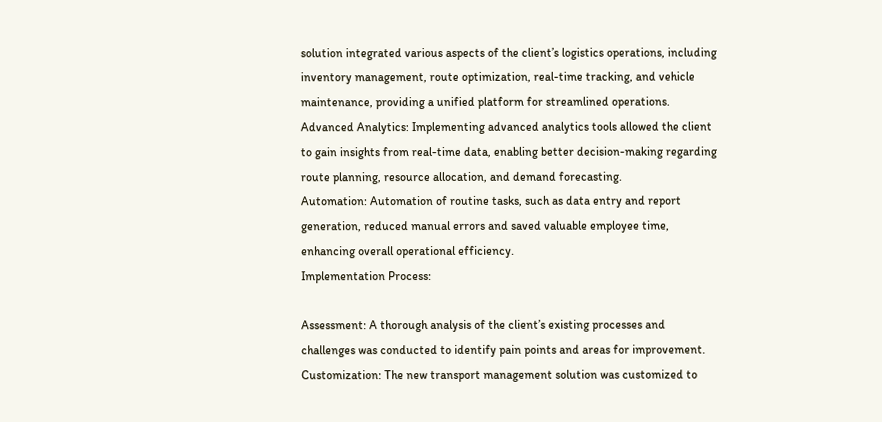solution integrated various aspects of the client’s logistics operations, including inventory management, route optimization, real-time tracking, and vehicle maintenance, providing a unified platform for streamlined operations.
Advanced Analytics: Implementing advanced analytics tools allowed the client to gain insights from real-time data, enabling better decision-making regarding route planning, resource allocation, and demand forecasting.
Automation: Automation of routine tasks, such as data entry and report generation, reduced manual errors and saved valuable employee time, enhancing overall operational efficiency.
Implementation Process:

Assessment: A thorough analysis of the client’s existing processes and challenges was conducted to identify pain points and areas for improvement.
Customization: The new transport management solution was customized to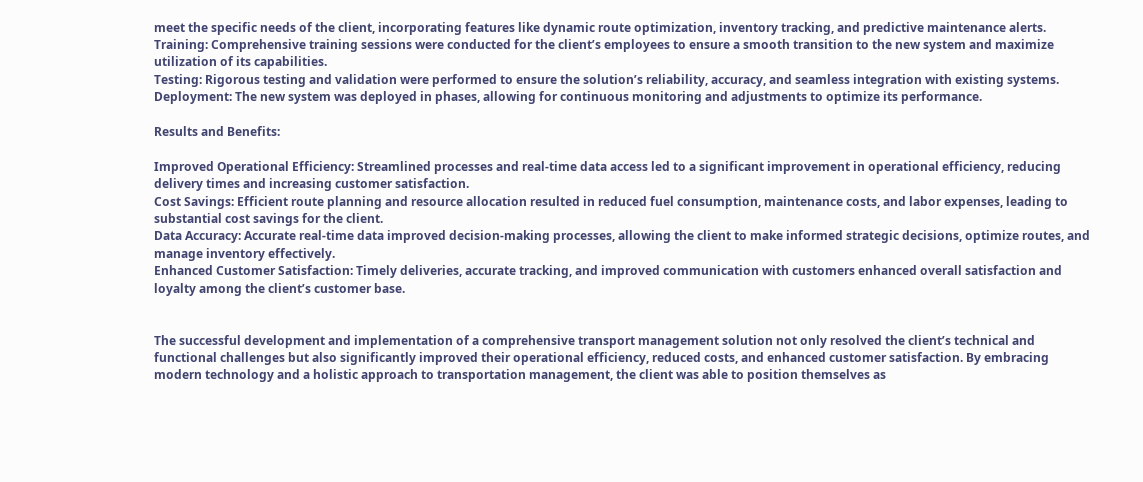meet the specific needs of the client, incorporating features like dynamic route optimization, inventory tracking, and predictive maintenance alerts.
Training: Comprehensive training sessions were conducted for the client’s employees to ensure a smooth transition to the new system and maximize utilization of its capabilities.
Testing: Rigorous testing and validation were performed to ensure the solution’s reliability, accuracy, and seamless integration with existing systems.
Deployment: The new system was deployed in phases, allowing for continuous monitoring and adjustments to optimize its performance.

Results and Benefits:

Improved Operational Efficiency: Streamlined processes and real-time data access led to a significant improvement in operational efficiency, reducing delivery times and increasing customer satisfaction.
Cost Savings: Efficient route planning and resource allocation resulted in reduced fuel consumption, maintenance costs, and labor expenses, leading to substantial cost savings for the client.
Data Accuracy: Accurate real-time data improved decision-making processes, allowing the client to make informed strategic decisions, optimize routes, and manage inventory effectively.
Enhanced Customer Satisfaction: Timely deliveries, accurate tracking, and improved communication with customers enhanced overall satisfaction and loyalty among the client’s customer base.


The successful development and implementation of a comprehensive transport management solution not only resolved the client’s technical and functional challenges but also significantly improved their operational efficiency, reduced costs, and enhanced customer satisfaction. By embracing modern technology and a holistic approach to transportation management, the client was able to position themselves as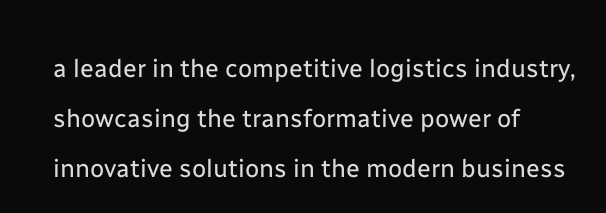a leader in the competitive logistics industry, showcasing the transformative power of innovative solutions in the modern business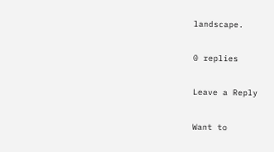landscape.

0 replies

Leave a Reply

Want to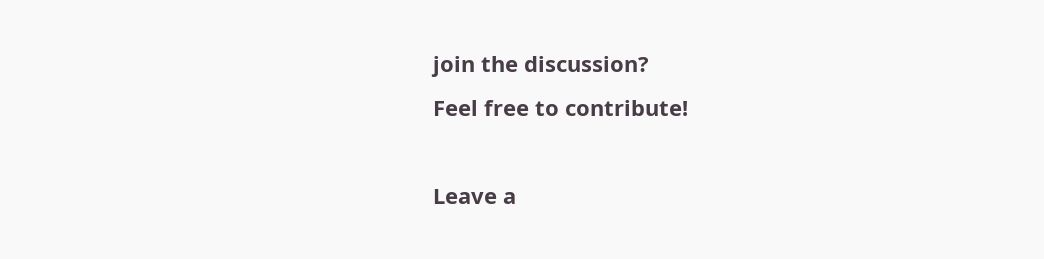join the discussion?
Feel free to contribute!

Leave a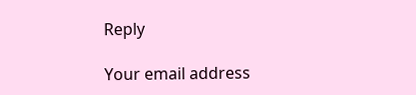Reply

Your email address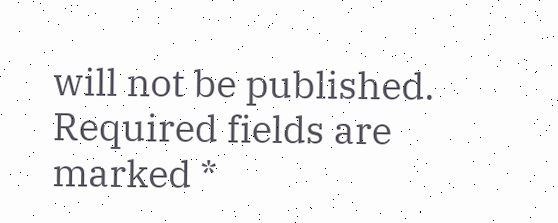will not be published. Required fields are marked *